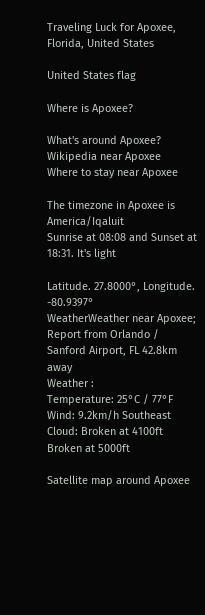Traveling Luck for Apoxee, Florida, United States

United States flag

Where is Apoxee?

What's around Apoxee?
Wikipedia near Apoxee
Where to stay near Apoxee

The timezone in Apoxee is America/Iqaluit
Sunrise at 08:08 and Sunset at 18:31. It's light

Latitude. 27.8000°, Longitude. -80.9397°
WeatherWeather near Apoxee; Report from Orlando / Sanford Airport, FL 42.8km away
Weather :
Temperature: 25°C / 77°F
Wind: 9.2km/h Southeast
Cloud: Broken at 4100ft Broken at 5000ft

Satellite map around Apoxee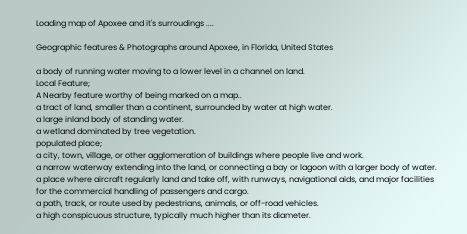Loading map of Apoxee and it's surroudings ....

Geographic features & Photographs around Apoxee, in Florida, United States

a body of running water moving to a lower level in a channel on land.
Local Feature;
A Nearby feature worthy of being marked on a map..
a tract of land, smaller than a continent, surrounded by water at high water.
a large inland body of standing water.
a wetland dominated by tree vegetation.
populated place;
a city, town, village, or other agglomeration of buildings where people live and work.
a narrow waterway extending into the land, or connecting a bay or lagoon with a larger body of water.
a place where aircraft regularly land and take off, with runways, navigational aids, and major facilities for the commercial handling of passengers and cargo.
a path, track, or route used by pedestrians, animals, or off-road vehicles.
a high conspicuous structure, typically much higher than its diameter.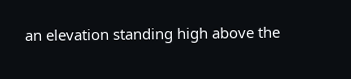an elevation standing high above the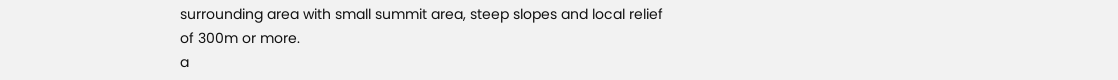surrounding area with small summit area, steep slopes and local relief of 300m or more.
a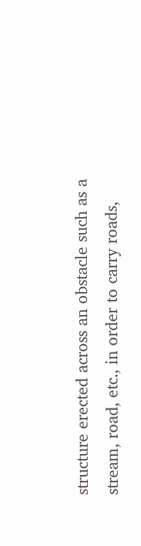structure erected across an obstacle such as a stream, road, etc., in order to carry roads,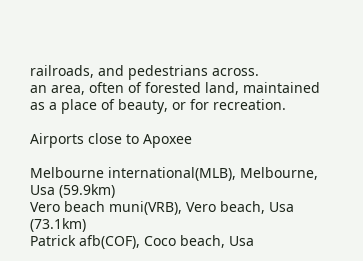railroads, and pedestrians across.
an area, often of forested land, maintained as a place of beauty, or for recreation.

Airports close to Apoxee

Melbourne international(MLB), Melbourne, Usa (59.9km)
Vero beach muni(VRB), Vero beach, Usa (73.1km)
Patrick afb(COF), Coco beach, Usa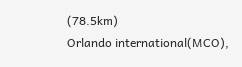(78.5km)
Orlando international(MCO),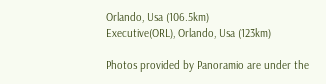Orlando, Usa (106.5km)
Executive(ORL), Orlando, Usa (123km)

Photos provided by Panoramio are under the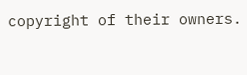copyright of their owners.